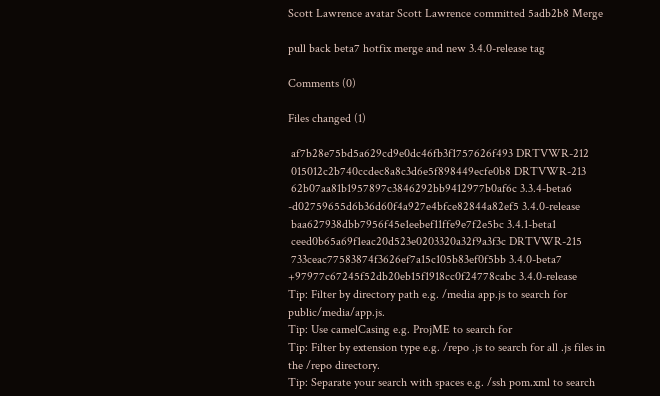Scott Lawrence avatar Scott Lawrence committed 5adb2b8 Merge

pull back beta7 hotfix merge and new 3.4.0-release tag

Comments (0)

Files changed (1)

 af7b28e75bd5a629cd9e0dc46fb3f1757626f493 DRTVWR-212
 015012c2b740ccdec8a8c3d6e5f898449ecfe0b8 DRTVWR-213
 62b07aa81b1957897c3846292bb9412977b0af6c 3.3.4-beta6
-d02759655d6b36d60f4a927e4bfce82844a82ef5 3.4.0-release
 baa627938dbb7956f45e1eebef11ffe9e7f2e5bc 3.4.1-beta1
 ceed0b65a69f1eac20d523e0203320a32f9a3f3c DRTVWR-215
 733ceac77583874f3626ef7a15c105b83ef0f5bb 3.4.0-beta7
+97977c67245f52db20eb15f1918cc0f24778cabc 3.4.0-release
Tip: Filter by directory path e.g. /media app.js to search for public/media/app.js.
Tip: Use camelCasing e.g. ProjME to search for
Tip: Filter by extension type e.g. /repo .js to search for all .js files in the /repo directory.
Tip: Separate your search with spaces e.g. /ssh pom.xml to search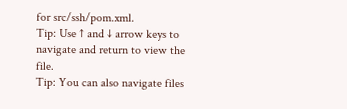for src/ssh/pom.xml.
Tip: Use ↑ and ↓ arrow keys to navigate and return to view the file.
Tip: You can also navigate files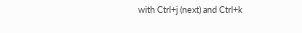with Ctrl+j (next) and Ctrl+k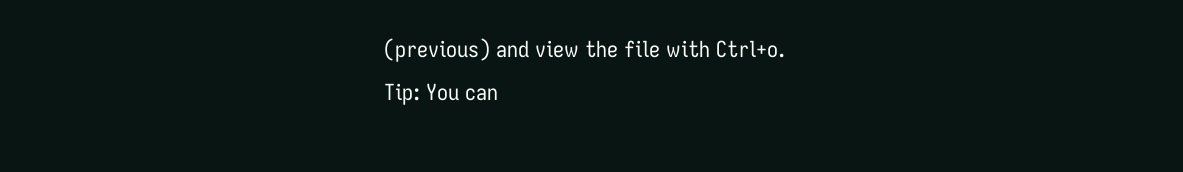(previous) and view the file with Ctrl+o.
Tip: You can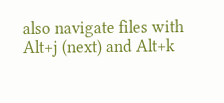also navigate files with Alt+j (next) and Alt+k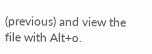(previous) and view the file with Alt+o.